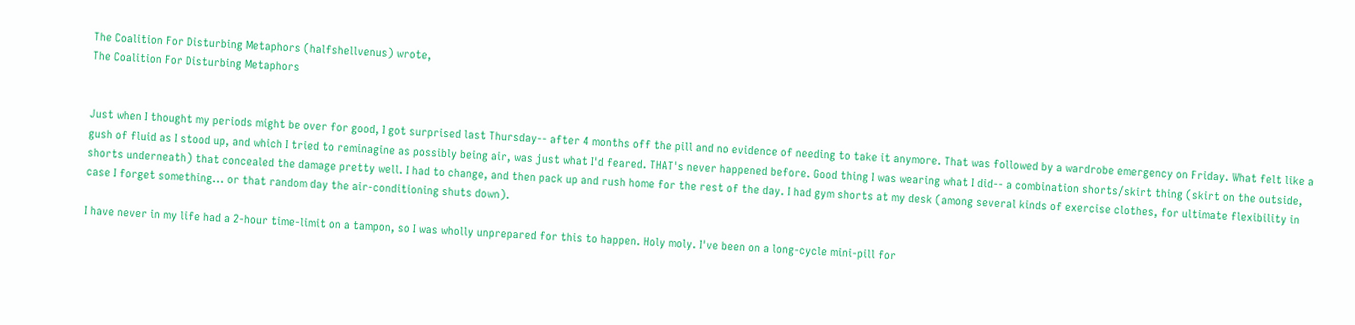The Coalition For Disturbing Metaphors (halfshellvenus) wrote,
The Coalition For Disturbing Metaphors


Just when I thought my periods might be over for good, I got surprised last Thursday-- after 4 months off the pill and no evidence of needing to take it anymore. That was followed by a wardrobe emergency on Friday. What felt like a gush of fluid as I stood up, and which I tried to reminagine as possibly being air, was just what I'd feared. THAT's never happened before. Good thing I was wearing what I did-- a combination shorts/skirt thing (skirt on the outside, shorts underneath) that concealed the damage pretty well. I had to change, and then pack up and rush home for the rest of the day. I had gym shorts at my desk (among several kinds of exercise clothes, for ultimate flexibility in case I forget something... or that random day the air-conditioning shuts down).

I have never in my life had a 2-hour time-limit on a tampon, so I was wholly unprepared for this to happen. Holy moly. I've been on a long-cycle mini-pill for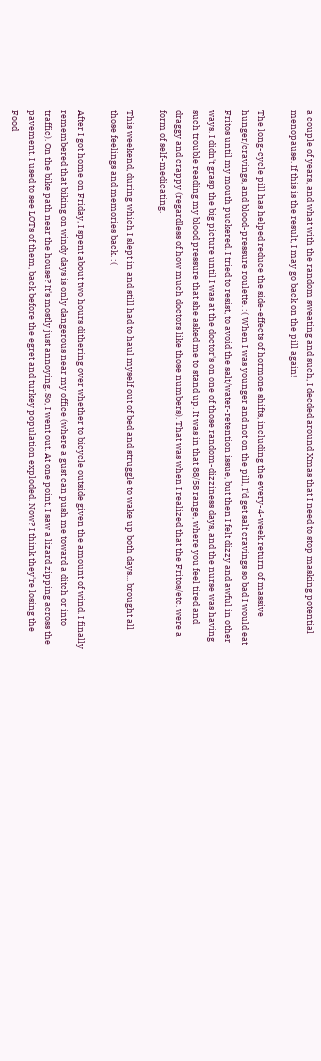a couple of years, and what with the random sweating and such, I decded around Xmas that I need to stop masking potential menopause. If this is the result, I may go back on the pill again!

The long-cycle pill has helped reduce the side-effects of hormone shifts, including the every-4-week return of massive hunger/cravings, and blood-pressure roulette. :( When I was younger and not on the pill, I'd get salt cravings so bad I would eat Fritos until my mouth puckered. I tried to resist, to avoid the salt/water-retention issue, but then I felt dizzy and awful in other ways. I didn't grasp the big picture until I was at the doctor's on one of those random-dizziness days, and the nurse was having such trouble reading my blood pressure that she asked me to stand up. It was in that 88/58 range, where you feel tired and draggy and crappy (regardless of how much doctors like those numbers). That was when I realized that the Fritos/etc. were a form of self-medicating.

This weekend, during which I slept in and still had to haul myself out of bed and struggle to wake up both days... brought all those feelings and memories back. :(

After I got home on Friday, I spent about two hours dithering over whether to bicycle outside given the amount of wind. I finally remembered that biking on windy days is only dangerous near my office (where a gust can push me toward a ditch or into traffic). On the bike path near the house? It's mostly just annoying. So, I went out. At one point, I saw a lizard zipping across the pavement. I used to see LOTs of them, back before the egret and turkey population exploded. Now? I think they're losing the Food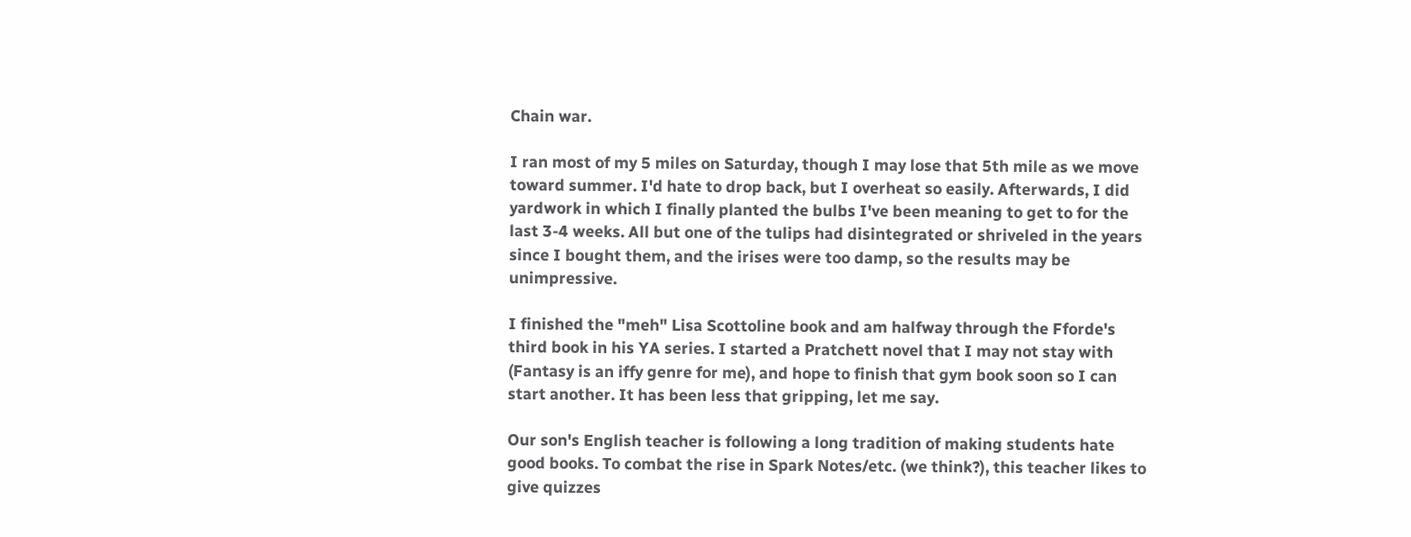Chain war.

I ran most of my 5 miles on Saturday, though I may lose that 5th mile as we move toward summer. I'd hate to drop back, but I overheat so easily. Afterwards, I did yardwork in which I finally planted the bulbs I've been meaning to get to for the last 3-4 weeks. All but one of the tulips had disintegrated or shriveled in the years since I bought them, and the irises were too damp, so the results may be unimpressive.

I finished the "meh" Lisa Scottoline book and am halfway through the Fforde's third book in his YA series. I started a Pratchett novel that I may not stay with (Fantasy is an iffy genre for me), and hope to finish that gym book soon so I can start another. It has been less that gripping, let me say.

Our son's English teacher is following a long tradition of making students hate good books. To combat the rise in Spark Notes/etc. (we think?), this teacher likes to give quizzes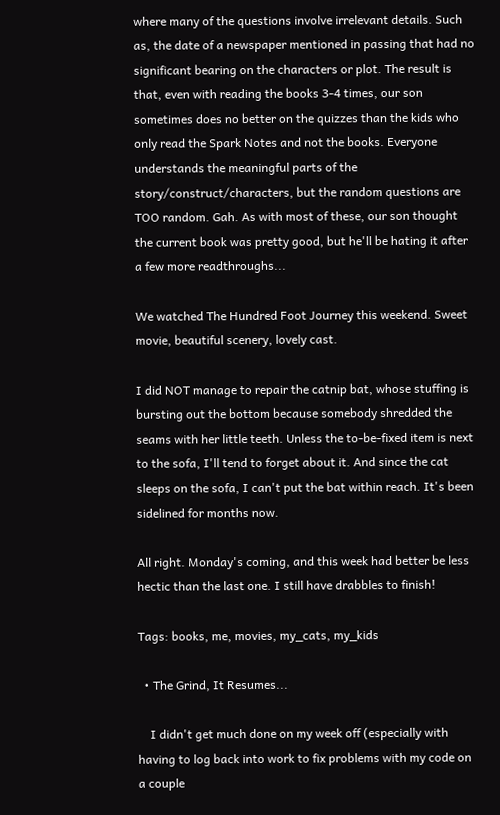where many of the questions involve irrelevant details. Such as, the date of a newspaper mentioned in passing that had no significant bearing on the characters or plot. The result is that, even with reading the books 3-4 times, our son sometimes does no better on the quizzes than the kids who only read the Spark Notes and not the books. Everyone understands the meaningful parts of the story/construct/characters, but the random questions are TOO random. Gah. As with most of these, our son thought the current book was pretty good, but he'll be hating it after a few more readthroughs...

We watched The Hundred Foot Journey this weekend. Sweet movie, beautiful scenery, lovely cast.

I did NOT manage to repair the catnip bat, whose stuffing is bursting out the bottom because somebody shredded the seams with her little teeth. Unless the to-be-fixed item is next to the sofa, I'll tend to forget about it. And since the cat sleeps on the sofa, I can't put the bat within reach. It's been sidelined for months now.

All right. Monday's coming, and this week had better be less hectic than the last one. I still have drabbles to finish!

Tags: books, me, movies, my_cats, my_kids

  • The Grind, It Resumes...

    I didn't get much done on my week off (especially with having to log back into work to fix problems with my code on a couple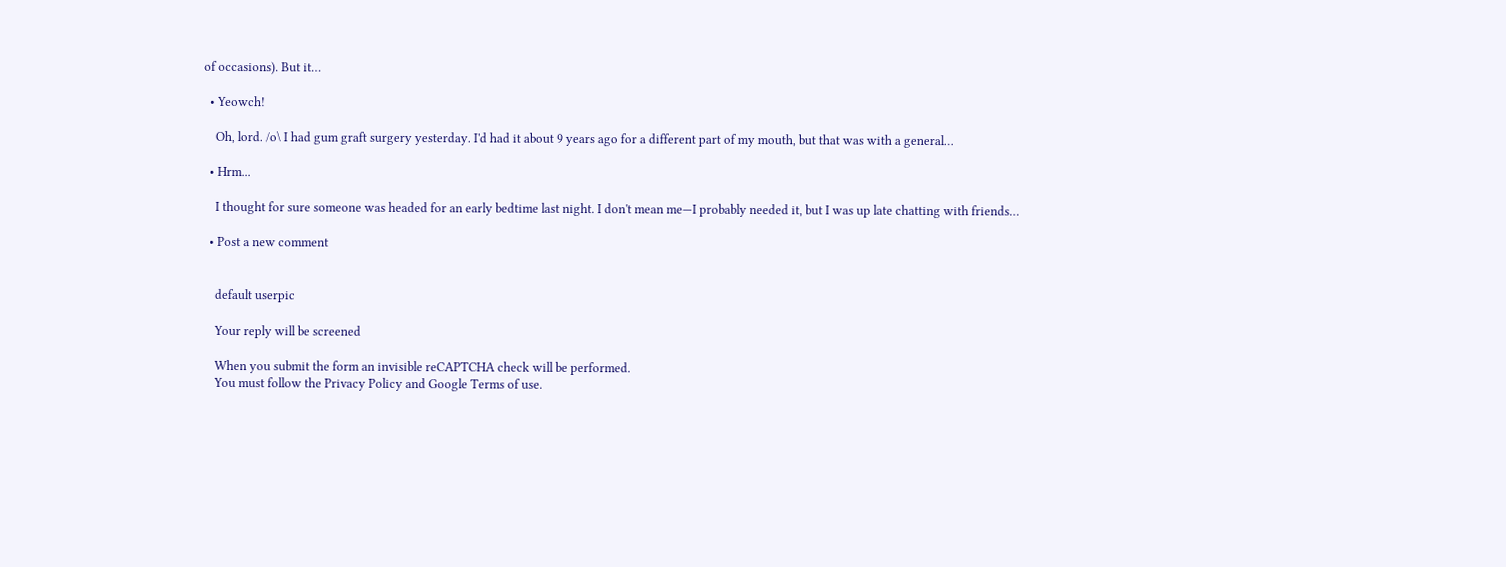of occasions). But it…

  • Yeowch!

    Oh, lord. /o\ I had gum graft surgery yesterday. I'd had it about 9 years ago for a different part of my mouth, but that was with a general…

  • Hrm...

    I thought for sure someone was headed for an early bedtime last night. I don't mean me—I probably needed it, but I was up late chatting with friends…

  • Post a new comment


    default userpic

    Your reply will be screened

    When you submit the form an invisible reCAPTCHA check will be performed.
    You must follow the Privacy Policy and Google Terms of use.